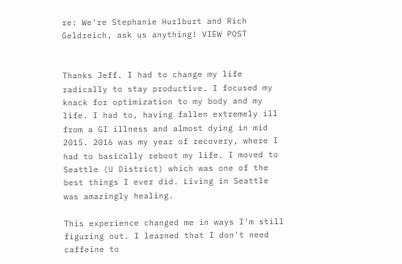re: We're Stephanie Hurlburt and Rich Geldreich, ask us anything! VIEW POST


Thanks Jeff. I had to change my life radically to stay productive. I focused my knack for optimization to my body and my life. I had to, having fallen extremely ill from a GI illness and almost dying in mid 2015. 2016 was my year of recovery, where I had to basically reboot my life. I moved to Seattle (U District) which was one of the best things I ever did. Living in Seattle was amazingly healing.

This experience changed me in ways I'm still figuring out. I learned that I don't need caffeine to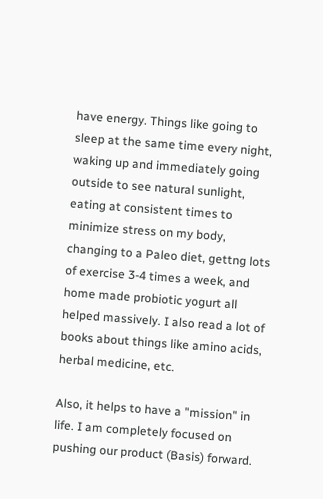have energy. Things like going to sleep at the same time every night, waking up and immediately going outside to see natural sunlight, eating at consistent times to minimize stress on my body, changing to a Paleo diet, gettng lots of exercise 3-4 times a week, and home made probiotic yogurt all helped massively. I also read a lot of books about things like amino acids, herbal medicine, etc.

Also, it helps to have a "mission" in life. I am completely focused on pushing our product (Basis) forward.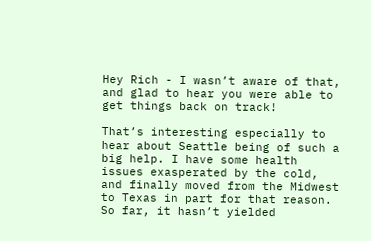Hey Rich - I wasn’t aware of that, and glad to hear you were able to get things back on track!

That’s interesting especially to hear about Seattle being of such a big help. I have some health issues exasperated by the cold, and finally moved from the Midwest to Texas in part for that reason. So far, it hasn’t yielded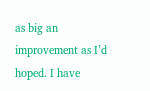as big an improvement as I’d hoped. I have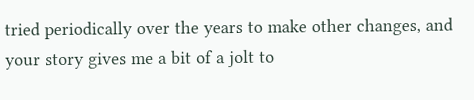tried periodically over the years to make other changes, and your story gives me a bit of a jolt to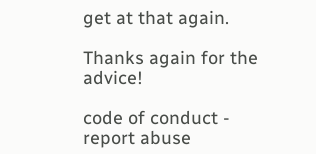get at that again.

Thanks again for the advice!

code of conduct - report abuse